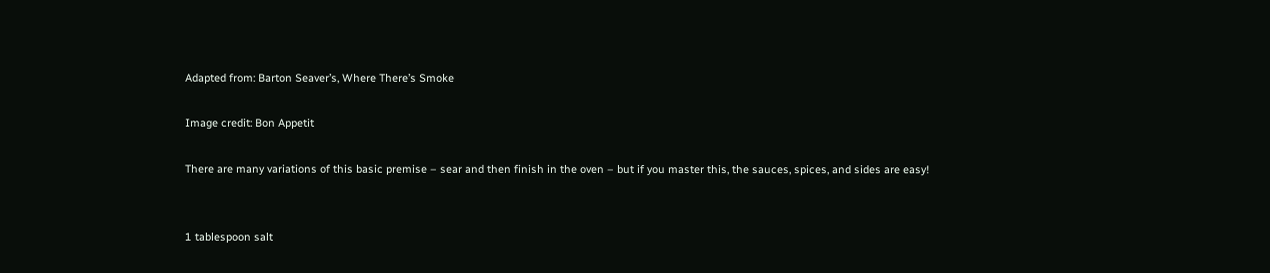Adapted from: Barton Seaver’s, Where There’s Smoke

Image credit: Bon Appetit

There are many variations of this basic premise – sear and then finish in the oven – but if you master this, the sauces, spices, and sides are easy!


1 tablespoon salt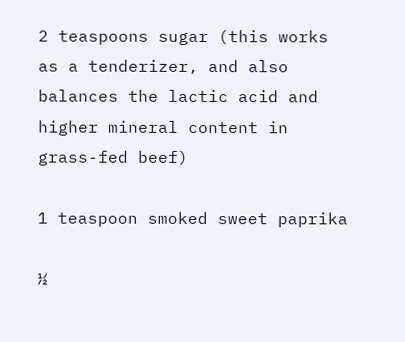2 teaspoons sugar (this works as a tenderizer, and also balances the lactic acid and higher mineral content in grass-fed beef)

1 teaspoon smoked sweet paprika

½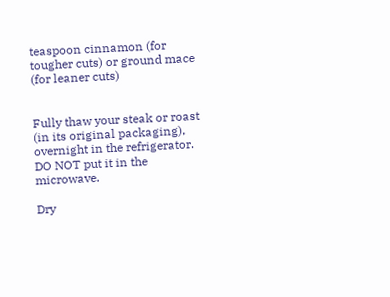teaspoon cinnamon (for tougher cuts) or ground mace (for leaner cuts)


Fully thaw your steak or roast (in its original packaging), overnight in the refrigerator. DO NOT put it in the microwave.

Dry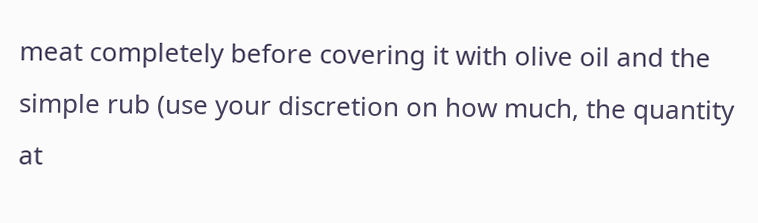meat completely before covering it with olive oil and the simple rub (use your discretion on how much, the quantity at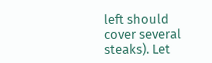left should cover several steaks). Let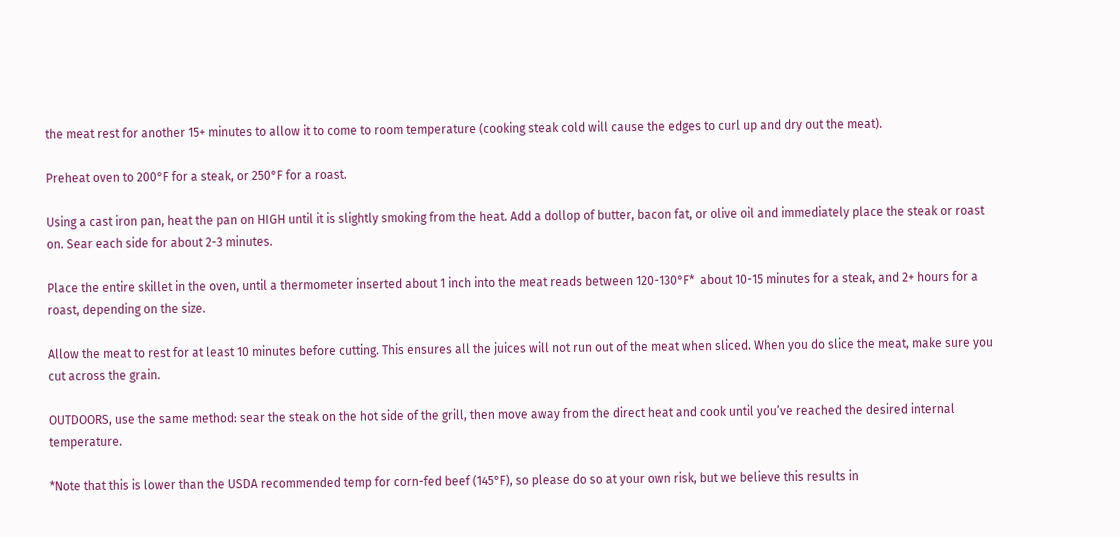the meat rest for another 15+ minutes to allow it to come to room temperature (cooking steak cold will cause the edges to curl up and dry out the meat).

Preheat oven to 200°F for a steak, or 250°F for a roast.

Using a cast iron pan, heat the pan on HIGH until it is slightly smoking from the heat. Add a dollop of butter, bacon fat, or olive oil and immediately place the steak or roast on. Sear each side for about 2-3 minutes.

Place the entire skillet in the oven, until a thermometer inserted about 1 inch into the meat reads between 120-130°F*  about 10-15 minutes for a steak, and 2+ hours for a roast, depending on the size.

Allow the meat to rest for at least 10 minutes before cutting. This ensures all the juices will not run out of the meat when sliced. When you do slice the meat, make sure you cut across the grain.

OUTDOORS, use the same method: sear the steak on the hot side of the grill, then move away from the direct heat and cook until you’ve reached the desired internal temperature.

*Note that this is lower than the USDA recommended temp for corn-fed beef (145°F), so please do so at your own risk, but we believe this results in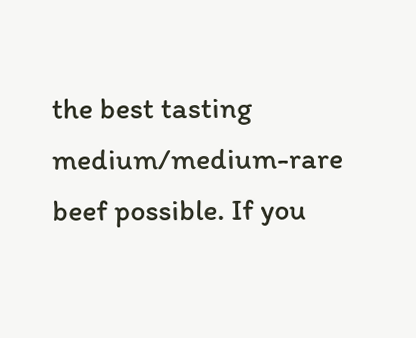the best tasting medium/medium-rare beef possible. If you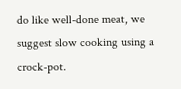do like well-done meat, we suggest slow cooking using a crock-pot.